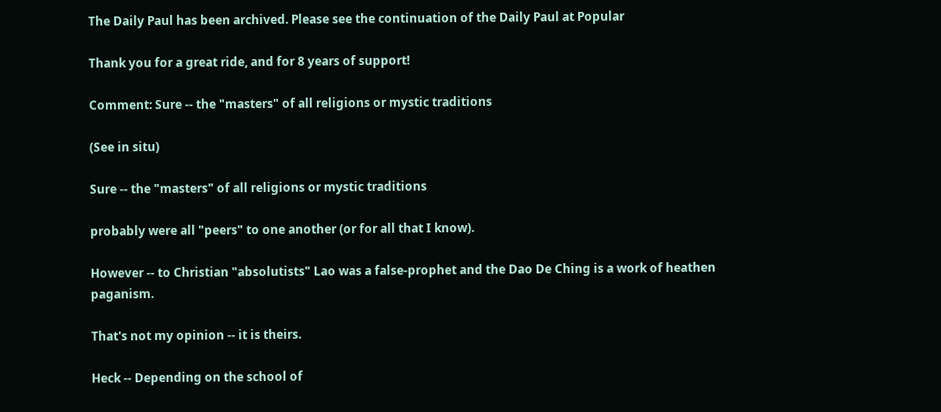The Daily Paul has been archived. Please see the continuation of the Daily Paul at Popular

Thank you for a great ride, and for 8 years of support!

Comment: Sure -- the "masters" of all religions or mystic traditions

(See in situ)

Sure -- the "masters" of all religions or mystic traditions

probably were all "peers" to one another (or for all that I know).

However -- to Christian "absolutists" Lao was a false-prophet and the Dao De Ching is a work of heathen paganism.

That's not my opinion -- it is theirs.

Heck -- Depending on the school of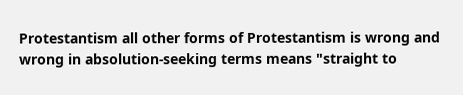Protestantism all other forms of Protestantism is wrong and wrong in absolution-seeking terms means "straight to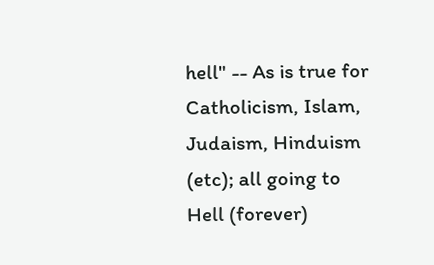hell" -- As is true for Catholicism, Islam, Judaism, Hinduism (etc); all going to Hell (forever)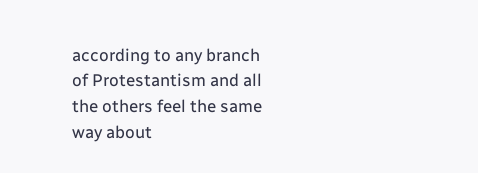according to any branch of Protestantism and all the others feel the same way about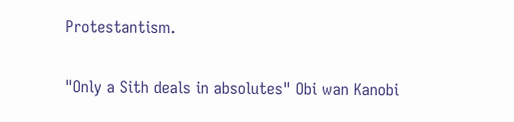Protestantism.

"Only a Sith deals in absolutes" Obi wan Kanobi